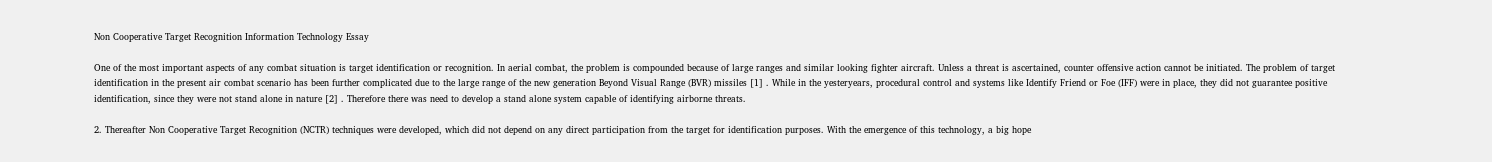Non Cooperative Target Recognition Information Technology Essay

One of the most important aspects of any combat situation is target identification or recognition. In aerial combat, the problem is compounded because of large ranges and similar looking fighter aircraft. Unless a threat is ascertained, counter offensive action cannot be initiated. The problem of target identification in the present air combat scenario has been further complicated due to the large range of the new generation Beyond Visual Range (BVR) missiles [1] . While in the yesteryears, procedural control and systems like Identify Friend or Foe (IFF) were in place, they did not guarantee positive identification, since they were not stand alone in nature [2] . Therefore there was need to develop a stand alone system capable of identifying airborne threats.

2. Thereafter Non Cooperative Target Recognition (NCTR) techniques were developed, which did not depend on any direct participation from the target for identification purposes. With the emergence of this technology, a big hope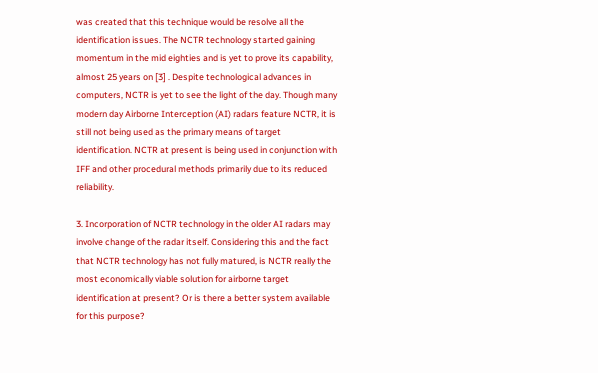was created that this technique would be resolve all the identification issues. The NCTR technology started gaining momentum in the mid eighties and is yet to prove its capability, almost 25 years on [3] . Despite technological advances in computers, NCTR is yet to see the light of the day. Though many modern day Airborne Interception (AI) radars feature NCTR, it is still not being used as the primary means of target identification. NCTR at present is being used in conjunction with IFF and other procedural methods primarily due to its reduced reliability.

3. Incorporation of NCTR technology in the older AI radars may involve change of the radar itself. Considering this and the fact that NCTR technology has not fully matured, is NCTR really the most economically viable solution for airborne target identification at present? Or is there a better system available for this purpose?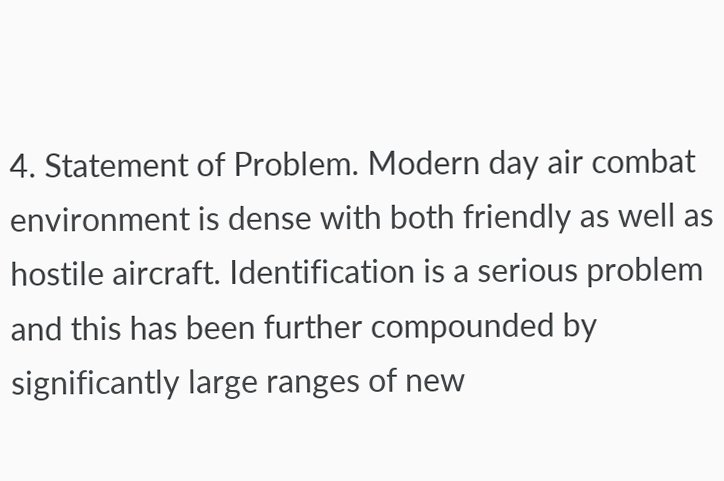4. Statement of Problem. Modern day air combat environment is dense with both friendly as well as hostile aircraft. Identification is a serious problem and this has been further compounded by significantly large ranges of new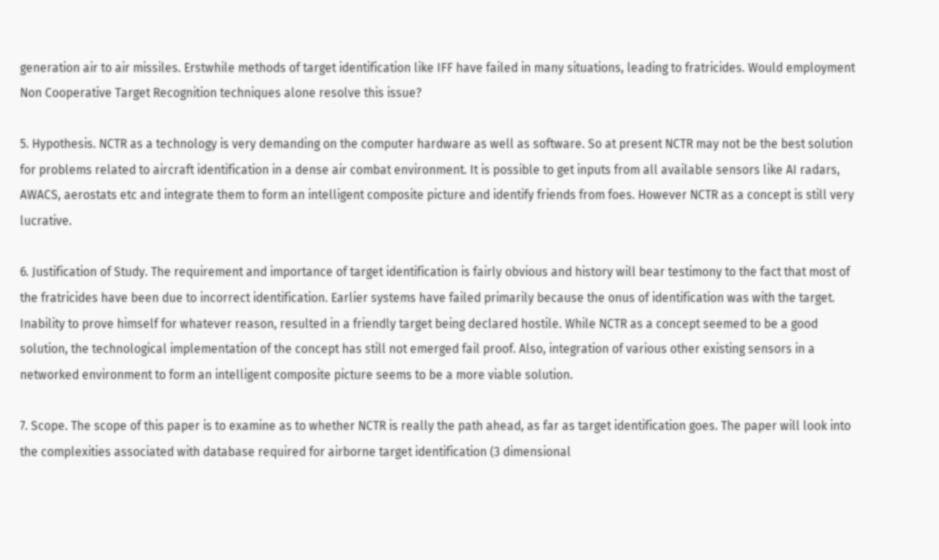generation air to air missiles. Erstwhile methods of target identification like IFF have failed in many situations, leading to fratricides. Would employment Non Cooperative Target Recognition techniques alone resolve this issue?

5. Hypothesis. NCTR as a technology is very demanding on the computer hardware as well as software. So at present NCTR may not be the best solution for problems related to aircraft identification in a dense air combat environment. It is possible to get inputs from all available sensors like AI radars, AWACS, aerostats etc and integrate them to form an intelligent composite picture and identify friends from foes. However NCTR as a concept is still very lucrative.

6. Justification of Study. The requirement and importance of target identification is fairly obvious and history will bear testimony to the fact that most of the fratricides have been due to incorrect identification. Earlier systems have failed primarily because the onus of identification was with the target. Inability to prove himself for whatever reason, resulted in a friendly target being declared hostile. While NCTR as a concept seemed to be a good solution, the technological implementation of the concept has still not emerged fail proof. Also, integration of various other existing sensors in a networked environment to form an intelligent composite picture seems to be a more viable solution.

7. Scope. The scope of this paper is to examine as to whether NCTR is really the path ahead, as far as target identification goes. The paper will look into the complexities associated with database required for airborne target identification (3 dimensional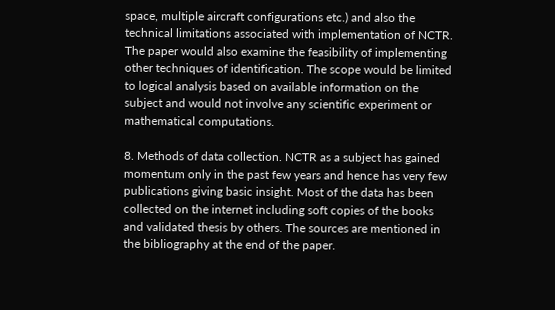space, multiple aircraft configurations etc.) and also the technical limitations associated with implementation of NCTR. The paper would also examine the feasibility of implementing other techniques of identification. The scope would be limited to logical analysis based on available information on the subject and would not involve any scientific experiment or mathematical computations.

8. Methods of data collection. NCTR as a subject has gained momentum only in the past few years and hence has very few publications giving basic insight. Most of the data has been collected on the internet including soft copies of the books and validated thesis by others. The sources are mentioned in the bibliography at the end of the paper.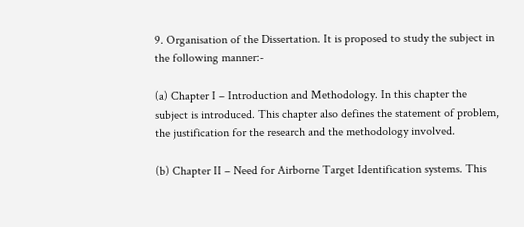9. Organisation of the Dissertation. It is proposed to study the subject in the following manner:-

(a) Chapter I – Introduction and Methodology. In this chapter the subject is introduced. This chapter also defines the statement of problem, the justification for the research and the methodology involved.

(b) Chapter II – Need for Airborne Target Identification systems. This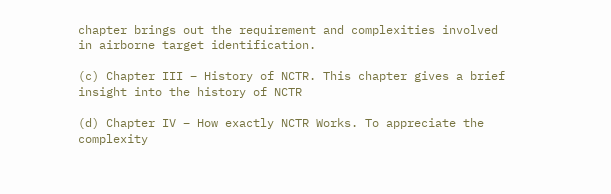chapter brings out the requirement and complexities involved in airborne target identification.

(c) Chapter III – History of NCTR. This chapter gives a brief insight into the history of NCTR

(d) Chapter IV – How exactly NCTR Works. To appreciate the complexity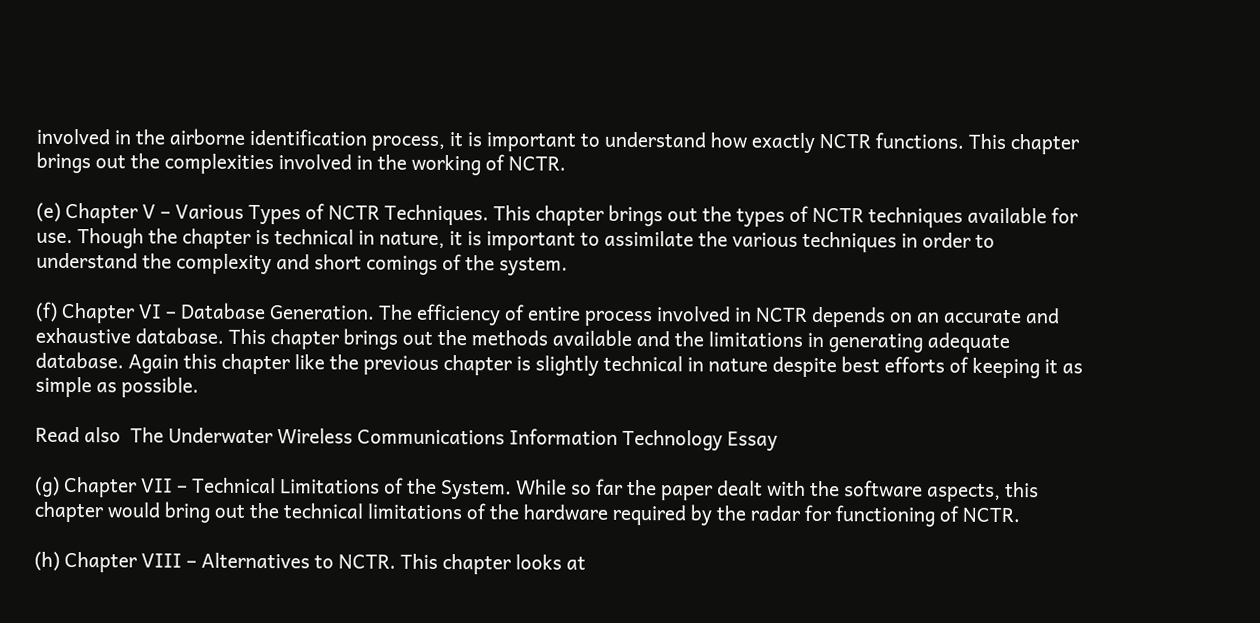involved in the airborne identification process, it is important to understand how exactly NCTR functions. This chapter brings out the complexities involved in the working of NCTR.

(e) Chapter V – Various Types of NCTR Techniques. This chapter brings out the types of NCTR techniques available for use. Though the chapter is technical in nature, it is important to assimilate the various techniques in order to understand the complexity and short comings of the system.

(f) Chapter VI – Database Generation. The efficiency of entire process involved in NCTR depends on an accurate and exhaustive database. This chapter brings out the methods available and the limitations in generating adequate database. Again this chapter like the previous chapter is slightly technical in nature despite best efforts of keeping it as simple as possible.

Read also  The Underwater Wireless Communications Information Technology Essay

(g) Chapter VII – Technical Limitations of the System. While so far the paper dealt with the software aspects, this chapter would bring out the technical limitations of the hardware required by the radar for functioning of NCTR.

(h) Chapter VIII – Alternatives to NCTR. This chapter looks at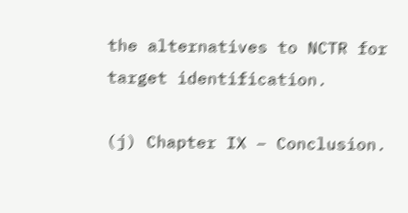the alternatives to NCTR for target identification.

(j) Chapter IX – Conclusion.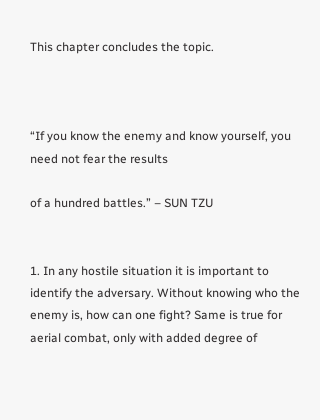This chapter concludes the topic.



“If you know the enemy and know yourself, you need not fear the results

of a hundred battles.” – SUN TZU


1. In any hostile situation it is important to identify the adversary. Without knowing who the enemy is, how can one fight? Same is true for aerial combat, only with added degree of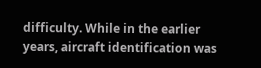difficulty. While in the earlier years, aircraft identification was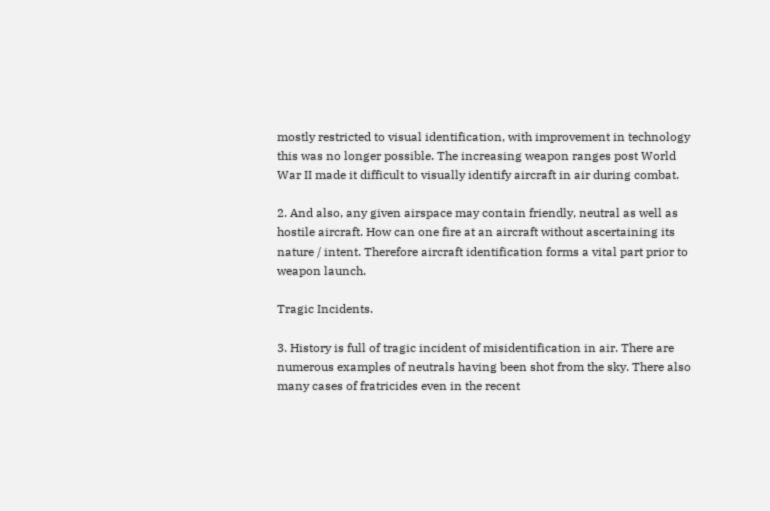mostly restricted to visual identification, with improvement in technology this was no longer possible. The increasing weapon ranges post World War II made it difficult to visually identify aircraft in air during combat.

2. And also, any given airspace may contain friendly, neutral as well as hostile aircraft. How can one fire at an aircraft without ascertaining its nature / intent. Therefore aircraft identification forms a vital part prior to weapon launch.

Tragic Incidents.

3. History is full of tragic incident of misidentification in air. There are numerous examples of neutrals having been shot from the sky. There also many cases of fratricides even in the recent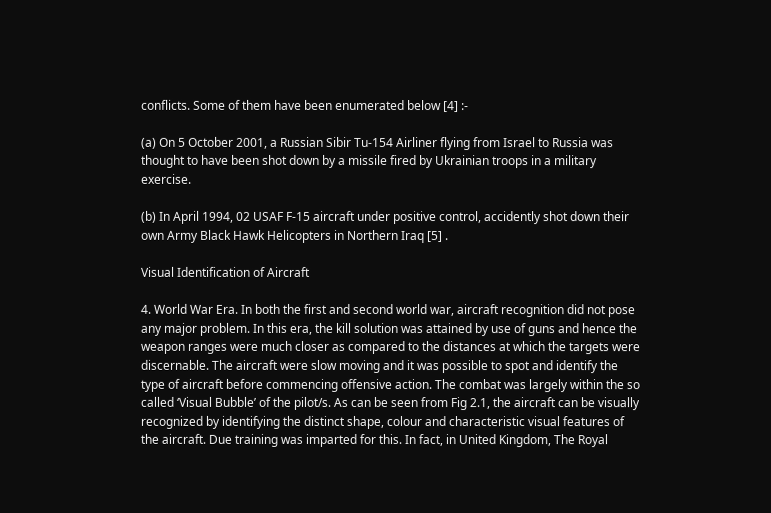conflicts. Some of them have been enumerated below [4] :-

(a) On 5 October 2001, a Russian Sibir Tu-154 Airliner flying from Israel to Russia was thought to have been shot down by a missile fired by Ukrainian troops in a military exercise.

(b) In April 1994, 02 USAF F-15 aircraft under positive control, accidently shot down their own Army Black Hawk Helicopters in Northern Iraq [5] .

Visual Identification of Aircraft

4. World War Era. In both the first and second world war, aircraft recognition did not pose any major problem. In this era, the kill solution was attained by use of guns and hence the weapon ranges were much closer as compared to the distances at which the targets were discernable. The aircraft were slow moving and it was possible to spot and identify the type of aircraft before commencing offensive action. The combat was largely within the so called ‘Visual Bubble’ of the pilot/s. As can be seen from Fig 2.1, the aircraft can be visually recognized by identifying the distinct shape, colour and characteristic visual features of the aircraft. Due training was imparted for this. In fact, in United Kingdom, The Royal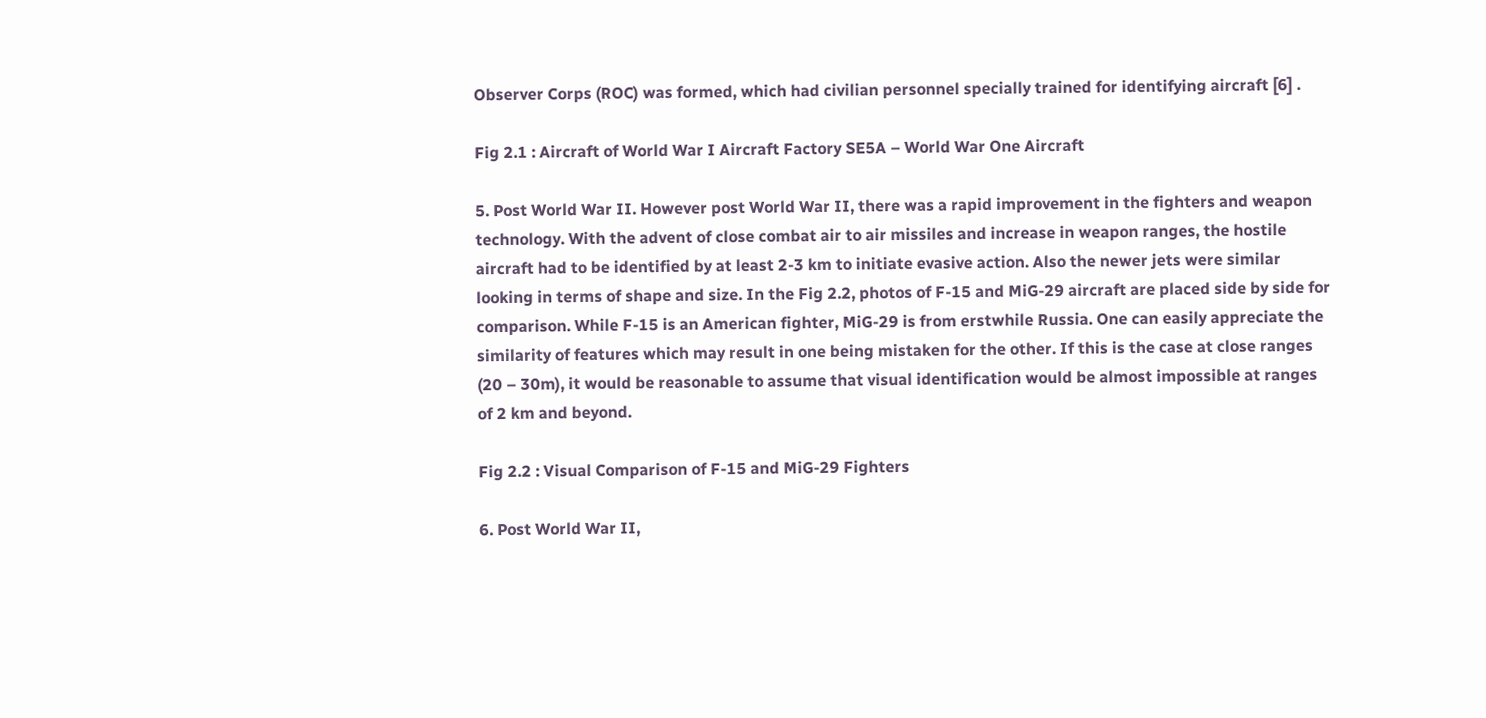Observer Corps (ROC) was formed, which had civilian personnel specially trained for identifying aircraft [6] .

Fig 2.1 : Aircraft of World War I Aircraft Factory SE5A – World War One Aircraft

5. Post World War II. However post World War II, there was a rapid improvement in the fighters and weapon technology. With the advent of close combat air to air missiles and increase in weapon ranges, the hostile aircraft had to be identified by at least 2-3 km to initiate evasive action. Also the newer jets were similar looking in terms of shape and size. In the Fig 2.2, photos of F-15 and MiG-29 aircraft are placed side by side for comparison. While F-15 is an American fighter, MiG-29 is from erstwhile Russia. One can easily appreciate the similarity of features which may result in one being mistaken for the other. If this is the case at close ranges (20 – 30m), it would be reasonable to assume that visual identification would be almost impossible at ranges of 2 km and beyond.

Fig 2.2 : Visual Comparison of F-15 and MiG-29 Fighters

6. Post World War II,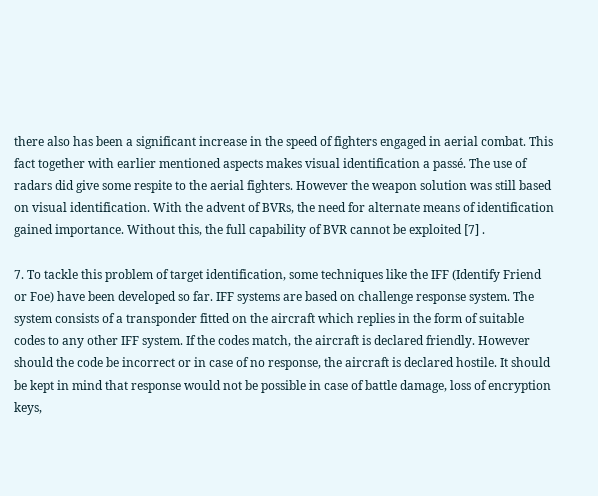there also has been a significant increase in the speed of fighters engaged in aerial combat. This fact together with earlier mentioned aspects makes visual identification a passé. The use of radars did give some respite to the aerial fighters. However the weapon solution was still based on visual identification. With the advent of BVRs, the need for alternate means of identification gained importance. Without this, the full capability of BVR cannot be exploited [7] .

7. To tackle this problem of target identification, some techniques like the IFF (Identify Friend or Foe) have been developed so far. IFF systems are based on challenge response system. The system consists of a transponder fitted on the aircraft which replies in the form of suitable codes to any other IFF system. If the codes match, the aircraft is declared friendly. However should the code be incorrect or in case of no response, the aircraft is declared hostile. It should be kept in mind that response would not be possible in case of battle damage, loss of encryption keys,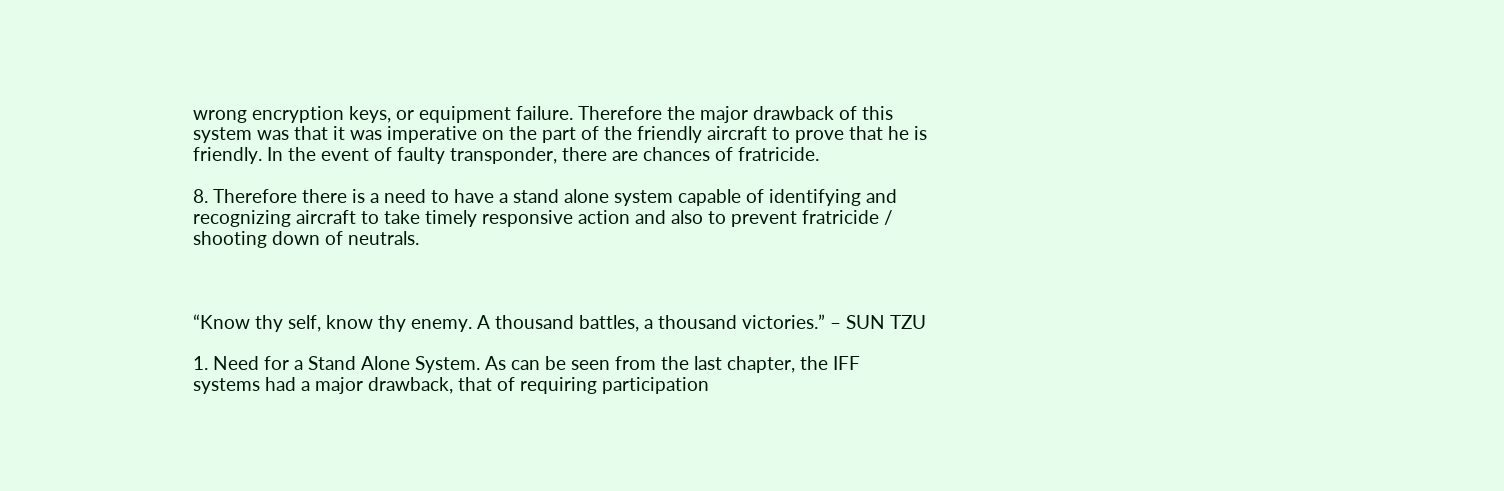wrong encryption keys, or equipment failure. Therefore the major drawback of this system was that it was imperative on the part of the friendly aircraft to prove that he is friendly. In the event of faulty transponder, there are chances of fratricide.

8. Therefore there is a need to have a stand alone system capable of identifying and recognizing aircraft to take timely responsive action and also to prevent fratricide / shooting down of neutrals.



“Know thy self, know thy enemy. A thousand battles, a thousand victories.” – SUN TZU

1. Need for a Stand Alone System. As can be seen from the last chapter, the IFF systems had a major drawback, that of requiring participation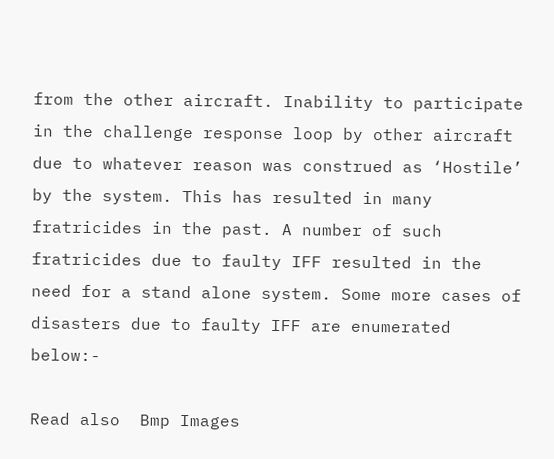from the other aircraft. Inability to participate in the challenge response loop by other aircraft due to whatever reason was construed as ‘Hostile’ by the system. This has resulted in many fratricides in the past. A number of such fratricides due to faulty IFF resulted in the need for a stand alone system. Some more cases of disasters due to faulty IFF are enumerated below:-

Read also  Bmp Images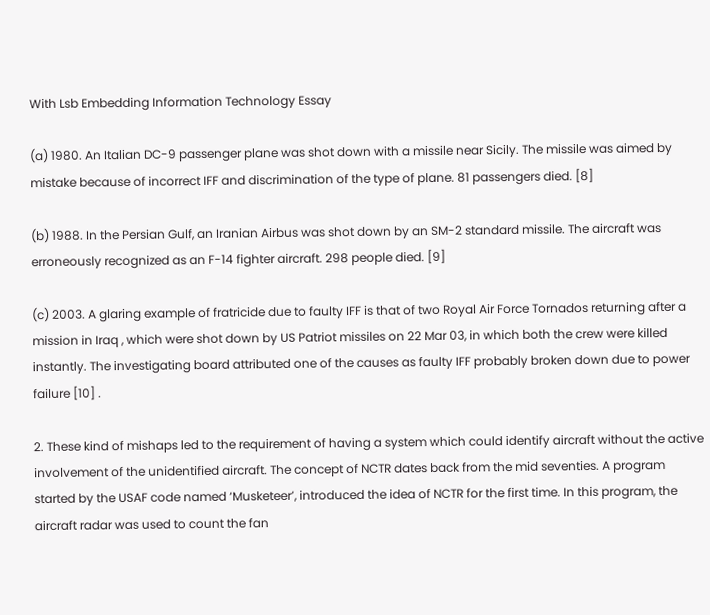With Lsb Embedding Information Technology Essay

(a) 1980. An Italian DC-9 passenger plane was shot down with a missile near Sicily. The missile was aimed by mistake because of incorrect IFF and discrimination of the type of plane. 81 passengers died. [8]

(b) 1988. In the Persian Gulf, an Iranian Airbus was shot down by an SM-2 standard missile. The aircraft was erroneously recognized as an F-14 fighter aircraft. 298 people died. [9]

(c) 2003. A glaring example of fratricide due to faulty IFF is that of two Royal Air Force Tornados returning after a mission in Iraq , which were shot down by US Patriot missiles on 22 Mar 03, in which both the crew were killed instantly. The investigating board attributed one of the causes as faulty IFF probably broken down due to power failure [10] .

2. These kind of mishaps led to the requirement of having a system which could identify aircraft without the active involvement of the unidentified aircraft. The concept of NCTR dates back from the mid seventies. A program started by the USAF code named ‘Musketeer’, introduced the idea of NCTR for the first time. In this program, the aircraft radar was used to count the fan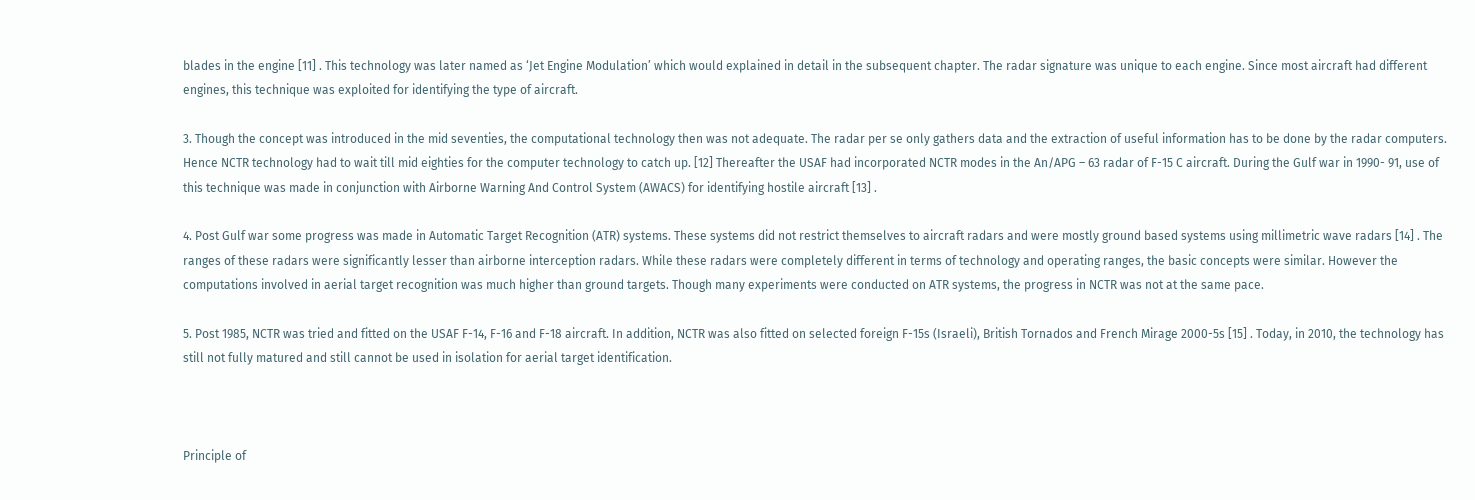blades in the engine [11] . This technology was later named as ‘Jet Engine Modulation’ which would explained in detail in the subsequent chapter. The radar signature was unique to each engine. Since most aircraft had different engines, this technique was exploited for identifying the type of aircraft.

3. Though the concept was introduced in the mid seventies, the computational technology then was not adequate. The radar per se only gathers data and the extraction of useful information has to be done by the radar computers. Hence NCTR technology had to wait till mid eighties for the computer technology to catch up. [12] Thereafter the USAF had incorporated NCTR modes in the An/APG – 63 radar of F-15 C aircraft. During the Gulf war in 1990- 91, use of this technique was made in conjunction with Airborne Warning And Control System (AWACS) for identifying hostile aircraft [13] .

4. Post Gulf war some progress was made in Automatic Target Recognition (ATR) systems. These systems did not restrict themselves to aircraft radars and were mostly ground based systems using millimetric wave radars [14] . The ranges of these radars were significantly lesser than airborne interception radars. While these radars were completely different in terms of technology and operating ranges, the basic concepts were similar. However the computations involved in aerial target recognition was much higher than ground targets. Though many experiments were conducted on ATR systems, the progress in NCTR was not at the same pace.

5. Post 1985, NCTR was tried and fitted on the USAF F-14, F-16 and F-18 aircraft. In addition, NCTR was also fitted on selected foreign F-15s (Israeli), British Tornados and French Mirage 2000-5s [15] . Today, in 2010, the technology has still not fully matured and still cannot be used in isolation for aerial target identification.



Principle of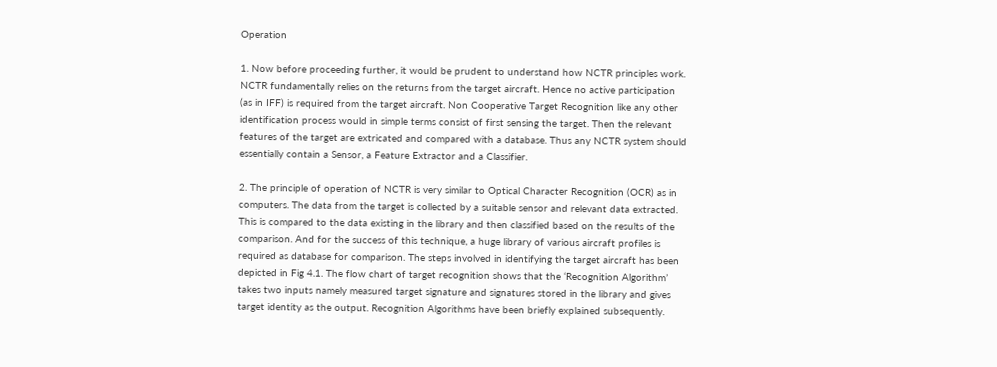Operation

1. Now before proceeding further, it would be prudent to understand how NCTR principles work. NCTR fundamentally relies on the returns from the target aircraft. Hence no active participation (as in IFF) is required from the target aircraft. Non Cooperative Target Recognition like any other identification process would in simple terms consist of first sensing the target. Then the relevant features of the target are extricated and compared with a database. Thus any NCTR system should essentially contain a Sensor, a Feature Extractor and a Classifier.

2. The principle of operation of NCTR is very similar to Optical Character Recognition (OCR) as in computers. The data from the target is collected by a suitable sensor and relevant data extracted. This is compared to the data existing in the library and then classified based on the results of the comparison. And for the success of this technique, a huge library of various aircraft profiles is required as database for comparison. The steps involved in identifying the target aircraft has been depicted in Fig 4.1. The flow chart of target recognition shows that the ‘Recognition Algorithm’ takes two inputs namely measured target signature and signatures stored in the library and gives target identity as the output. Recognition Algorithms have been briefly explained subsequently.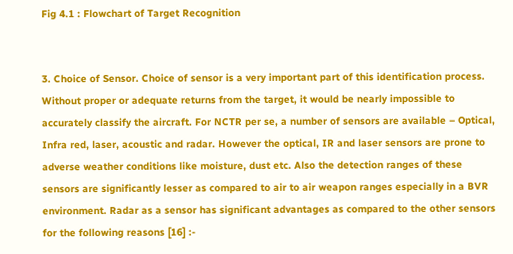Fig 4.1 : Flowchart of Target Recognition


3. Choice of Sensor. Choice of sensor is a very important part of this identification process. Without proper or adequate returns from the target, it would be nearly impossible to accurately classify the aircraft. For NCTR per se, a number of sensors are available – Optical, Infra red, laser, acoustic and radar. However the optical, IR and laser sensors are prone to adverse weather conditions like moisture, dust etc. Also the detection ranges of these sensors are significantly lesser as compared to air to air weapon ranges especially in a BVR environment. Radar as a sensor has significant advantages as compared to the other sensors for the following reasons [16] :-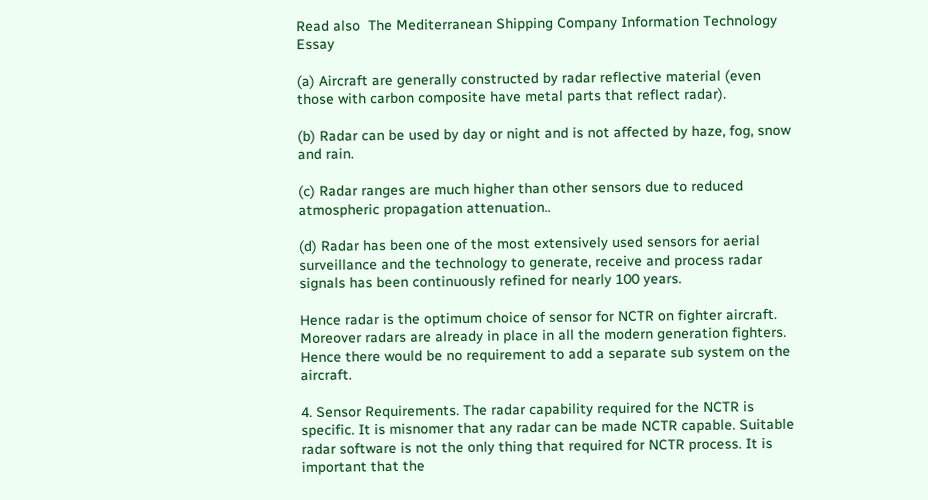Read also  The Mediterranean Shipping Company Information Technology Essay

(a) Aircraft are generally constructed by radar reflective material (even those with carbon composite have metal parts that reflect radar).

(b) Radar can be used by day or night and is not affected by haze, fog, snow and rain.

(c) Radar ranges are much higher than other sensors due to reduced atmospheric propagation attenuation..

(d) Radar has been one of the most extensively used sensors for aerial surveillance and the technology to generate, receive and process radar signals has been continuously refined for nearly 100 years.

Hence radar is the optimum choice of sensor for NCTR on fighter aircraft. Moreover radars are already in place in all the modern generation fighters. Hence there would be no requirement to add a separate sub system on the aircraft.

4. Sensor Requirements. The radar capability required for the NCTR is specific. It is misnomer that any radar can be made NCTR capable. Suitable radar software is not the only thing that required for NCTR process. It is important that the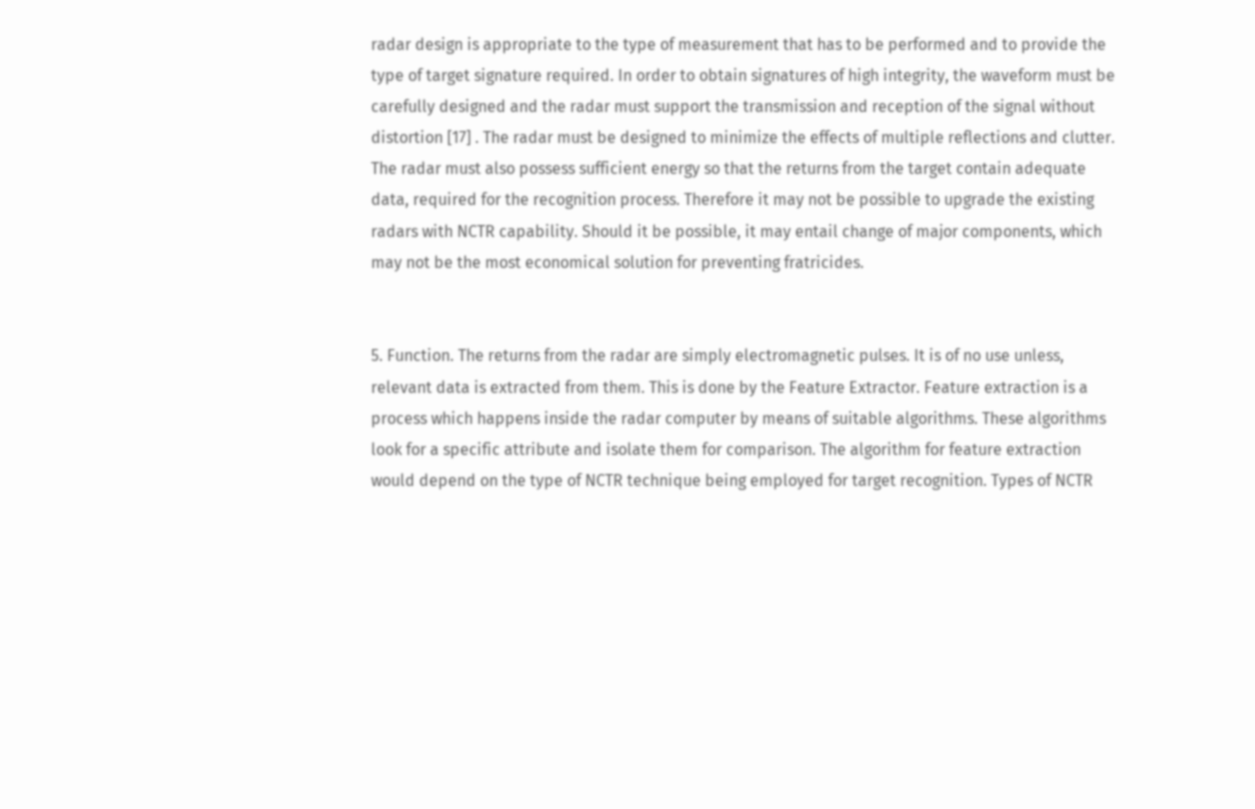radar design is appropriate to the type of measurement that has to be performed and to provide the type of target signature required. In order to obtain signatures of high integrity, the waveform must be carefully designed and the radar must support the transmission and reception of the signal without distortion [17] . The radar must be designed to minimize the effects of multiple reflections and clutter. The radar must also possess sufficient energy so that the returns from the target contain adequate data, required for the recognition process. Therefore it may not be possible to upgrade the existing radars with NCTR capability. Should it be possible, it may entail change of major components, which may not be the most economical solution for preventing fratricides.


5. Function. The returns from the radar are simply electromagnetic pulses. It is of no use unless, relevant data is extracted from them. This is done by the Feature Extractor. Feature extraction is a process which happens inside the radar computer by means of suitable algorithms. These algorithms look for a specific attribute and isolate them for comparison. The algorithm for feature extraction would depend on the type of NCTR technique being employed for target recognition. Types of NCTR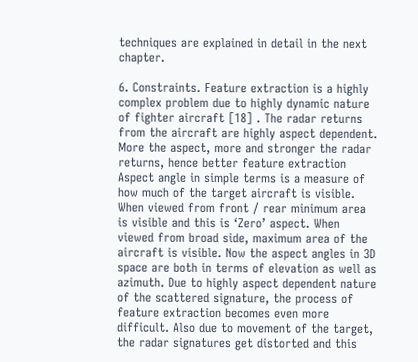techniques are explained in detail in the next chapter.

6. Constraints. Feature extraction is a highly complex problem due to highly dynamic nature of fighter aircraft [18] . The radar returns from the aircraft are highly aspect dependent. More the aspect, more and stronger the radar returns, hence better feature extraction Aspect angle in simple terms is a measure of how much of the target aircraft is visible. When viewed from front / rear minimum area is visible and this is ‘Zero’ aspect. When viewed from broad side, maximum area of the aircraft is visible. Now the aspect angles in 3D space are both in terms of elevation as well as azimuth. Due to highly aspect dependent nature of the scattered signature, the process of feature extraction becomes even more difficult. Also due to movement of the target, the radar signatures get distorted and this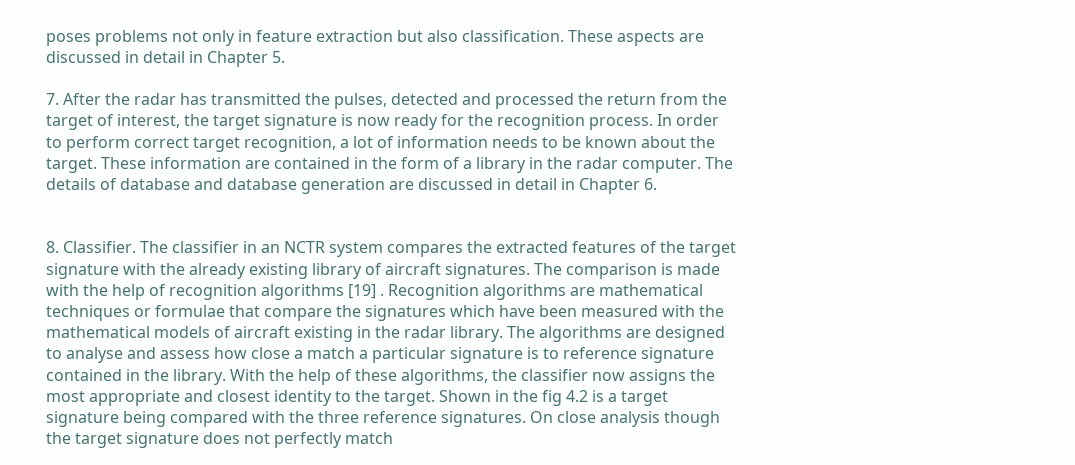poses problems not only in feature extraction but also classification. These aspects are discussed in detail in Chapter 5.

7. After the radar has transmitted the pulses, detected and processed the return from the target of interest, the target signature is now ready for the recognition process. In order to perform correct target recognition, a lot of information needs to be known about the target. These information are contained in the form of a library in the radar computer. The details of database and database generation are discussed in detail in Chapter 6.


8. Classifier. The classifier in an NCTR system compares the extracted features of the target signature with the already existing library of aircraft signatures. The comparison is made with the help of recognition algorithms [19] . Recognition algorithms are mathematical techniques or formulae that compare the signatures which have been measured with the mathematical models of aircraft existing in the radar library. The algorithms are designed to analyse and assess how close a match a particular signature is to reference signature contained in the library. With the help of these algorithms, the classifier now assigns the most appropriate and closest identity to the target. Shown in the fig 4.2 is a target signature being compared with the three reference signatures. On close analysis though the target signature does not perfectly match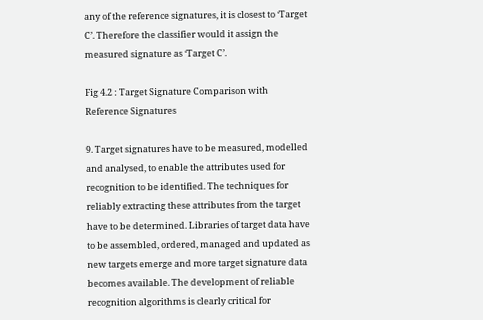any of the reference signatures, it is closest to ‘Target C’. Therefore the classifier would it assign the measured signature as ‘Target C’.

Fig 4.2 : Target Signature Comparison with Reference Signatures

9. Target signatures have to be measured, modelled and analysed, to enable the attributes used for recognition to be identified. The techniques for reliably extracting these attributes from the target have to be determined. Libraries of target data have to be assembled, ordered, managed and updated as new targets emerge and more target signature data becomes available. The development of reliable recognition algorithms is clearly critical for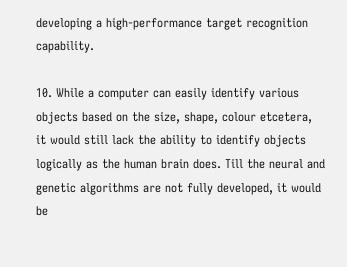developing a high-performance target recognition capability.

10. While a computer can easily identify various objects based on the size, shape, colour etcetera, it would still lack the ability to identify objects logically as the human brain does. Till the neural and genetic algorithms are not fully developed, it would be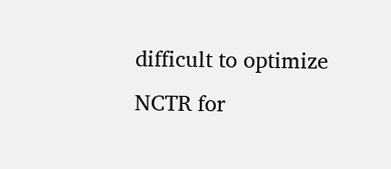difficult to optimize NCTR for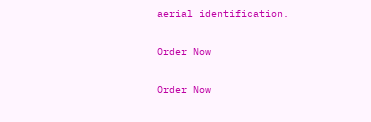aerial identification.

Order Now

Order Now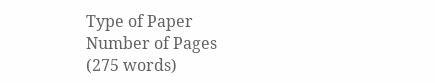Type of Paper
Number of Pages
(275 words)